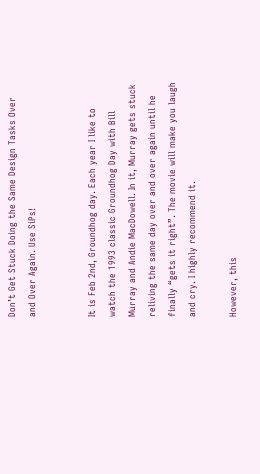Don’t Get Stuck Doing the Same Design Tasks Over and Over Again. Use SiPs!


It is Feb 2nd, Groundhog day. Each year I like to watch the 1993 classic Groundhog Day with Bill Murray and Andie MacDowell. In it, Murray gets stuck reliving the same day over and over again until he finally “gets it right”. The movie will make you laugh and cry. I highly recommend it.

However, this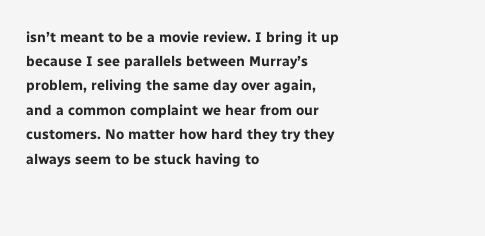isn’t meant to be a movie review. I bring it up because I see parallels between Murray’s problem, reliving the same day over again, and a common complaint we hear from our customers. No matter how hard they try they always seem to be stuck having to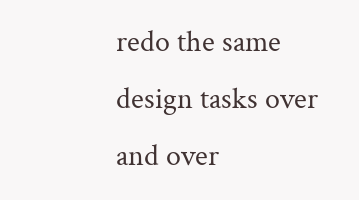redo the same design tasks over and over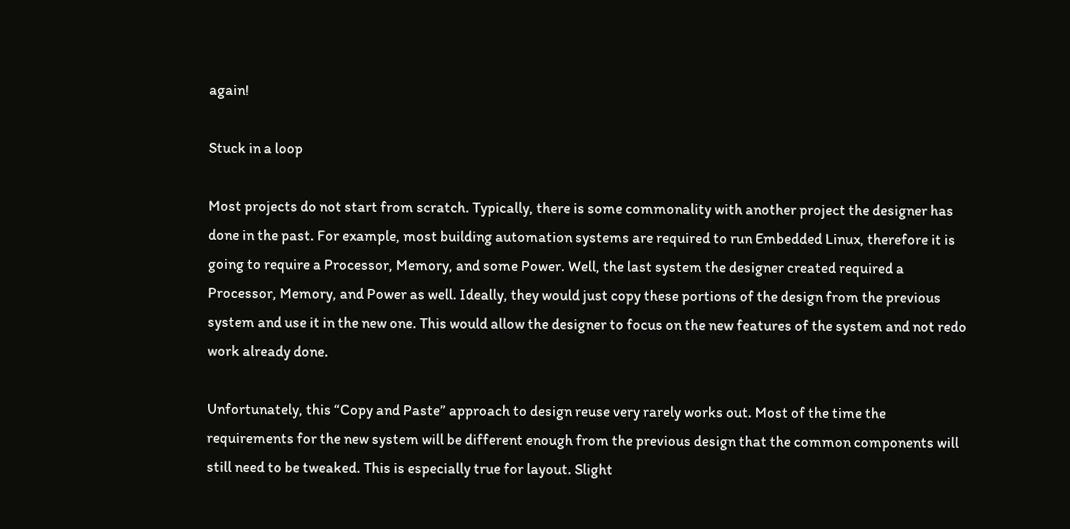again!

Stuck in a loop

Most projects do not start from scratch. Typically, there is some commonality with another project the designer has done in the past. For example, most building automation systems are required to run Embedded Linux, therefore it is going to require a Processor, Memory, and some Power. Well, the last system the designer created required a Processor, Memory, and Power as well. Ideally, they would just copy these portions of the design from the previous system and use it in the new one. This would allow the designer to focus on the new features of the system and not redo work already done.

Unfortunately, this “Copy and Paste” approach to design reuse very rarely works out. Most of the time the requirements for the new system will be different enough from the previous design that the common components will still need to be tweaked. This is especially true for layout. Slight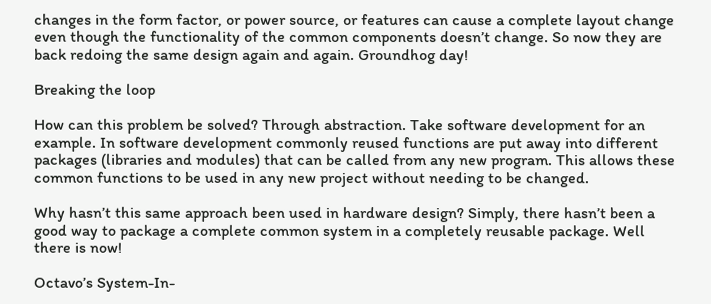changes in the form factor, or power source, or features can cause a complete layout change even though the functionality of the common components doesn’t change. So now they are back redoing the same design again and again. Groundhog day!

Breaking the loop

How can this problem be solved? Through abstraction. Take software development for an example. In software development commonly reused functions are put away into different packages (libraries and modules) that can be called from any new program. This allows these common functions to be used in any new project without needing to be changed.

Why hasn’t this same approach been used in hardware design? Simply, there hasn’t been a good way to package a complete common system in a completely reusable package. Well there is now!

Octavo’s System-In-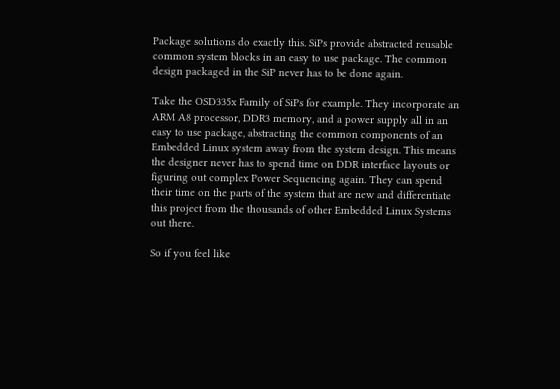Package solutions do exactly this. SiPs provide abstracted reusable common system blocks in an easy to use package. The common design packaged in the SiP never has to be done again.

Take the OSD335x Family of SiPs for example. They incorporate an ARM A8 processor, DDR3 memory, and a power supply all in an easy to use package, abstracting the common components of an Embedded Linux system away from the system design. This means the designer never has to spend time on DDR interface layouts or figuring out complex Power Sequencing again. They can spend their time on the parts of the system that are new and differentiate this project from the thousands of other Embedded Linux Systems out there.

So if you feel like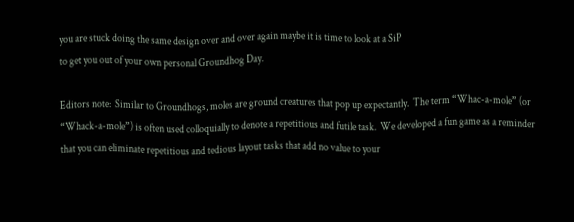you are stuck doing the same design over and over again maybe it is time to look at a SiP
to get you out of your own personal Groundhog Day.

Editors note:  Similar to Groundhogs, moles are ground creatures that pop up expectantly.  The term “Whac-a-mole” (or “Whack-a-mole”) is often used colloquially to denote a repetitious and futile task.  We developed a fun game as a reminder that you can eliminate repetitious and tedious layout tasks that add no value to your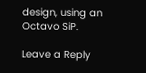design, using an Octavo SiP.

Leave a Reply